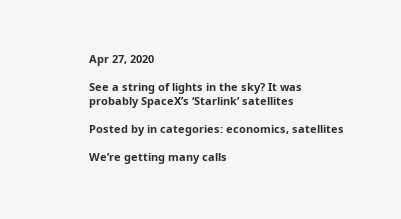Apr 27, 2020

See a string of lights in the sky? It was probably SpaceX’s ‘Starlink’ satellites

Posted by in categories: economics, satellites

We’re getting many calls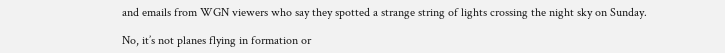and emails from WGN viewers who say they spotted a strange string of lights crossing the night sky on Sunday.

No, it’s not planes flying in formation or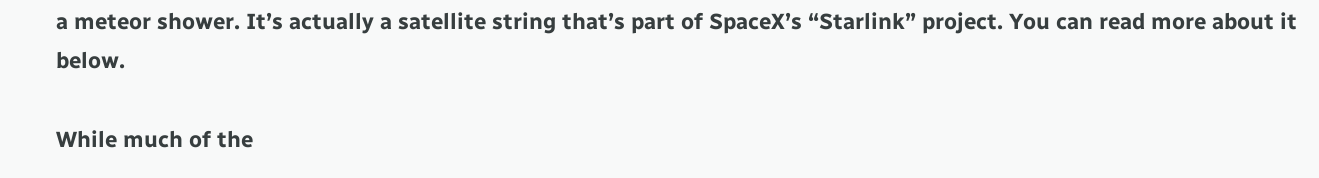a meteor shower. It’s actually a satellite string that’s part of SpaceX’s “Starlink” project. You can read more about it below.

While much of the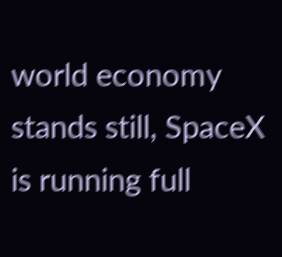world economy stands still, SpaceX is running full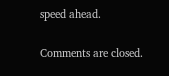speed ahead.

Comments are closed.